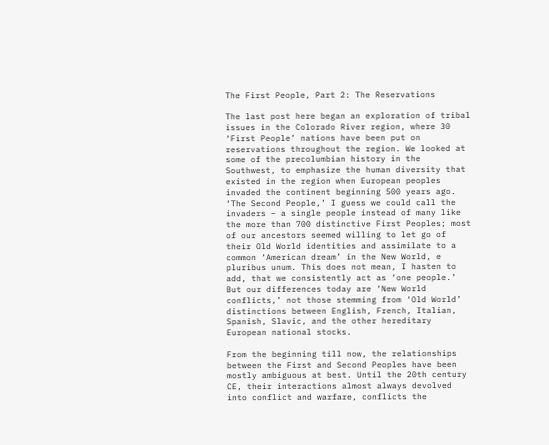The First People, Part 2: The Reservations

The last post here began an exploration of tribal issues in the Colorado River region, where 30 ‘First People’ nations have been put on reservations throughout the region. We looked at some of the precolumbian history in the Southwest, to emphasize the human diversity that existed in the region when European peoples invaded the continent beginning 500 years ago. ‘The Second People,’ I guess we could call the invaders – a single people instead of many like the more than 700 distinctive First Peoples; most of our ancestors seemed willing to let go of their Old World identities and assimilate to a common ‘American dream’ in the New World, e pluribus unum. This does not mean, I hasten to add, that we consistently act as ‘one people.’ But our differences today are ‘New World conflicts,’ not those stemming from ‘Old World’ distinctions between English, French, Italian, Spanish, Slavic, and the other hereditary European national stocks.

From the beginning till now, the relationships between the First and Second Peoples have been mostly ambiguous at best. Until the 20th century CE, their interactions almost always devolved into conflict and warfare, conflicts the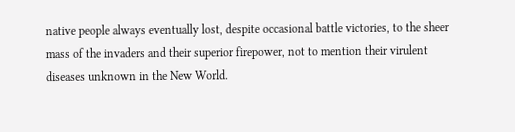native people always eventually lost, despite occasional battle victories, to the sheer mass of the invaders and their superior firepower, not to mention their virulent diseases unknown in the New World.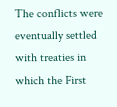The conflicts were eventually settled with treaties in which the First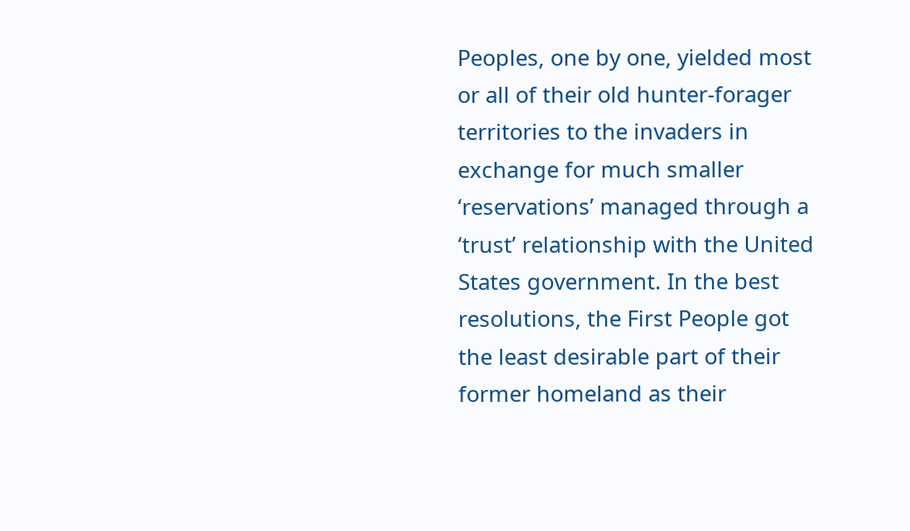Peoples, one by one, yielded most or all of their old hunter-forager territories to the invaders in exchange for much smaller ‘reservations’ managed through a ‘trust’ relationship with the United States government. In the best resolutions, the First People got the least desirable part of their former homeland as their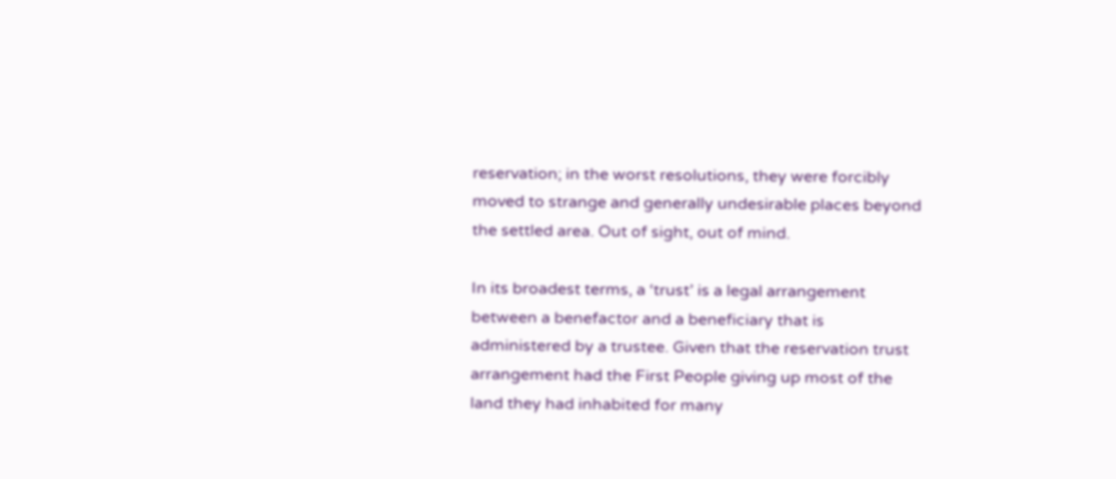reservation; in the worst resolutions, they were forcibly moved to strange and generally undesirable places beyond the settled area. Out of sight, out of mind.

In its broadest terms, a ‘trust’ is a legal arrangement between a benefactor and a beneficiary that is administered by a trustee. Given that the reservation trust arrangement had the First People giving up most of the land they had inhabited for many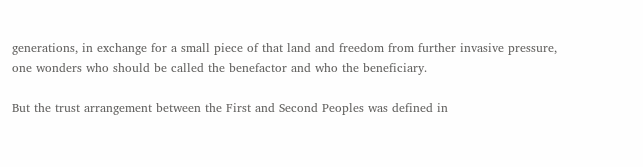generations, in exchange for a small piece of that land and freedom from further invasive pressure, one wonders who should be called the benefactor and who the beneficiary.

But the trust arrangement between the First and Second Peoples was defined in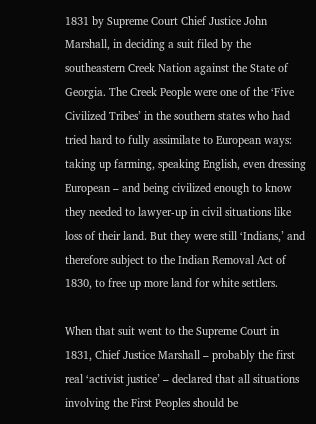1831 by Supreme Court Chief Justice John Marshall, in deciding a suit filed by the southeastern Creek Nation against the State of Georgia. The Creek People were one of the ‘Five Civilized Tribes’ in the southern states who had tried hard to fully assimilate to European ways: taking up farming, speaking English, even dressing European – and being civilized enough to know they needed to lawyer-up in civil situations like loss of their land. But they were still ‘Indians,’ and therefore subject to the Indian Removal Act of 1830, to free up more land for white settlers.

When that suit went to the Supreme Court in 1831, Chief Justice Marshall – probably the first real ‘activist justice’ – declared that all situations involving the First Peoples should be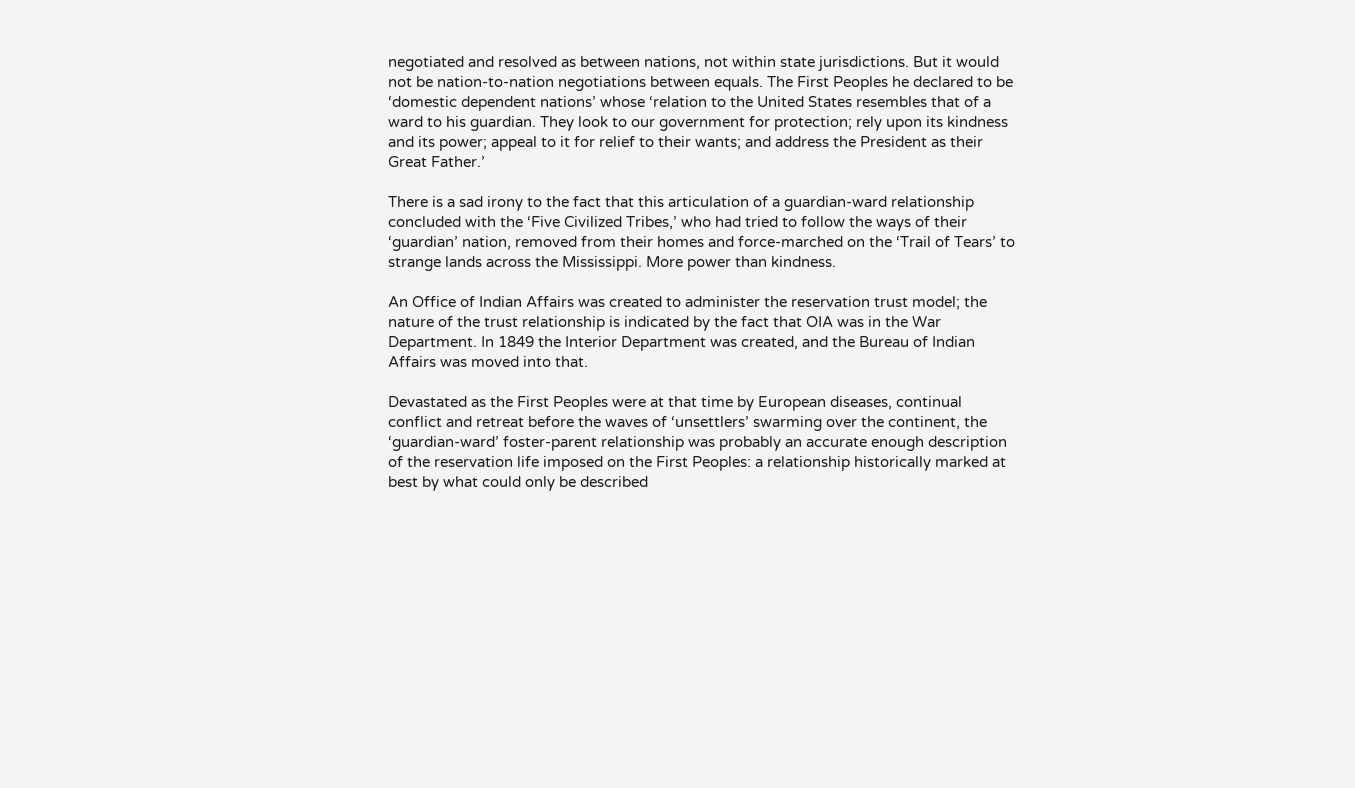negotiated and resolved as between nations, not within state jurisdictions. But it would not be nation-to-nation negotiations between equals. The First Peoples he declared to be ‘domestic dependent nations’ whose ‘relation to the United States resembles that of a ward to his guardian. They look to our government for protection; rely upon its kindness and its power; appeal to it for relief to their wants; and address the President as their Great Father.’

There is a sad irony to the fact that this articulation of a guardian-ward relationship concluded with the ‘Five Civilized Tribes,’ who had tried to follow the ways of their ‘guardian’ nation, removed from their homes and force-marched on the ‘Trail of Tears’ to strange lands across the Mississippi. More power than kindness.

An Office of Indian Affairs was created to administer the reservation trust model; the nature of the trust relationship is indicated by the fact that OIA was in the War Department. In 1849 the Interior Department was created, and the Bureau of Indian Affairs was moved into that.

Devastated as the First Peoples were at that time by European diseases, continual conflict and retreat before the waves of ‘unsettlers’ swarming over the continent, the ‘guardian-ward’ foster-parent relationship was probably an accurate enough description of the reservation life imposed on the First Peoples: a relationship historically marked at best by what could only be described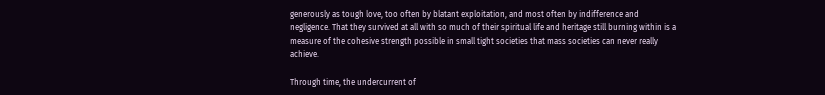generously as tough love, too often by blatant exploitation, and most often by indifference and negligence. That they survived at all with so much of their spiritual life and heritage still burning within is a measure of the cohesive strength possible in small tight societies that mass societies can never really achieve.

Through time, the undercurrent of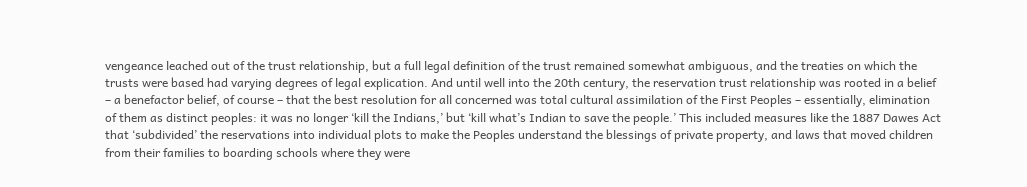vengeance leached out of the trust relationship, but a full legal definition of the trust remained somewhat ambiguous, and the treaties on which the trusts were based had varying degrees of legal explication. And until well into the 20th century, the reservation trust relationship was rooted in a belief – a benefactor belief, of course – that the best resolution for all concerned was total cultural assimilation of the First Peoples – essentially, elimination of them as distinct peoples: it was no longer ‘kill the Indians,’ but ‘kill what’s Indian to save the people.’ This included measures like the 1887 Dawes Act that ‘subdivided’ the reservations into individual plots to make the Peoples understand the blessings of private property, and laws that moved children from their families to boarding schools where they were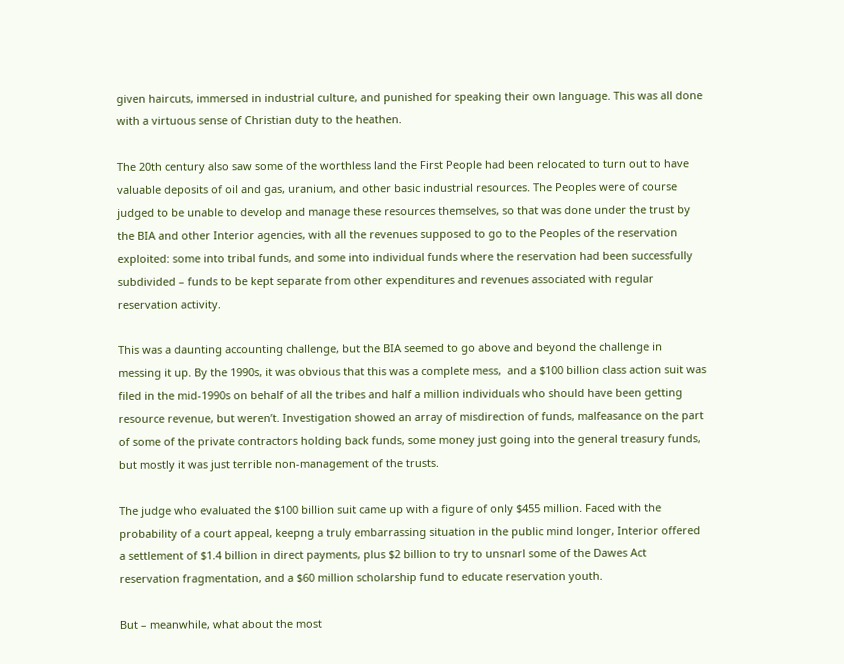given haircuts, immersed in industrial culture, and punished for speaking their own language. This was all done with a virtuous sense of Christian duty to the heathen.

The 20th century also saw some of the worthless land the First People had been relocated to turn out to have valuable deposits of oil and gas, uranium, and other basic industrial resources. The Peoples were of course judged to be unable to develop and manage these resources themselves, so that was done under the trust by the BIA and other Interior agencies, with all the revenues supposed to go to the Peoples of the reservation exploited: some into tribal funds, and some into individual funds where the reservation had been successfully subdivided – funds to be kept separate from other expenditures and revenues associated with regular reservation activity.

This was a daunting accounting challenge, but the BIA seemed to go above and beyond the challenge in messing it up. By the 1990s, it was obvious that this was a complete mess,  and a $100 billion class action suit was filed in the mid-1990s on behalf of all the tribes and half a million individuals who should have been getting resource revenue, but weren’t. Investigation showed an array of misdirection of funds, malfeasance on the part of some of the private contractors holding back funds, some money just going into the general treasury funds, but mostly it was just terrible non-management of the trusts.

The judge who evaluated the $100 billion suit came up with a figure of only $455 million. Faced with the probability of a court appeal, keepng a truly embarrassing situation in the public mind longer, Interior offered a settlement of $1.4 billion in direct payments, plus $2 billion to try to unsnarl some of the Dawes Act reservation fragmentation, and a $60 million scholarship fund to educate reservation youth.

But – meanwhile, what about the most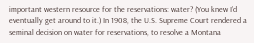important western resource for the reservations: water? (You knew I’d eventually get around to it.) In 1908, the U.S. Supreme Court rendered a seminal decision on water for reservations, to resolve a Montana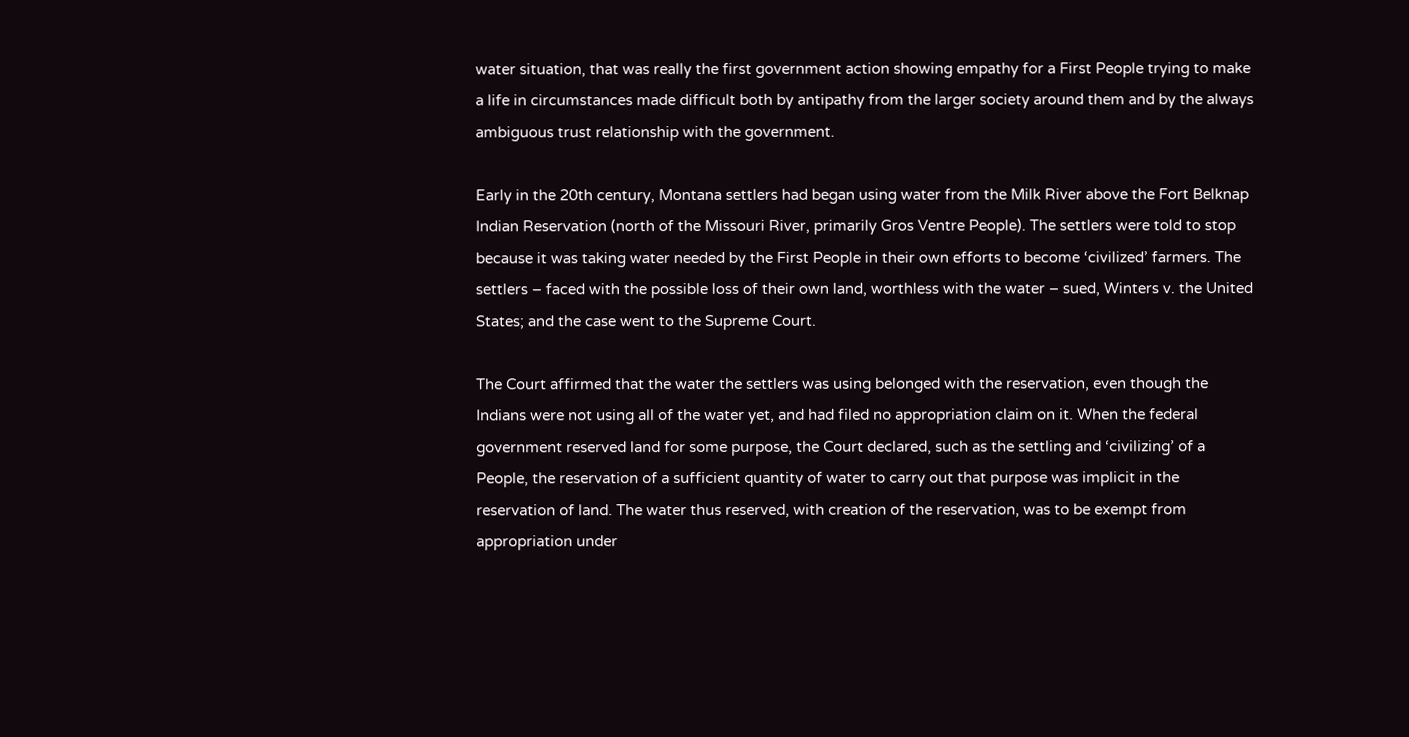water situation, that was really the first government action showing empathy for a First People trying to make a life in circumstances made difficult both by antipathy from the larger society around them and by the always ambiguous trust relationship with the government.

Early in the 20th century, Montana settlers had began using water from the Milk River above the Fort Belknap Indian Reservation (north of the Missouri River, primarily Gros Ventre People). The settlers were told to stop because it was taking water needed by the First People in their own efforts to become ‘civilized’ farmers. The settlers – faced with the possible loss of their own land, worthless with the water – sued, Winters v. the United States; and the case went to the Supreme Court.

The Court affirmed that the water the settlers was using belonged with the reservation, even though the Indians were not using all of the water yet, and had filed no appropriation claim on it. When the federal government reserved land for some purpose, the Court declared, such as the settling and ‘civilizing’ of a People, the reservation of a sufficient quantity of water to carry out that purpose was implicit in the reservation of land. The water thus reserved, with creation of the reservation, was to be exempt from appropriation under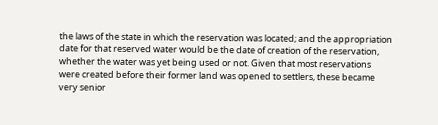the laws of the state in which the reservation was located; and the appropriation date for that reserved water would be the date of creation of the reservation, whether the water was yet being used or not. Given that most reservations were created before their former land was opened to settlers, these became very senior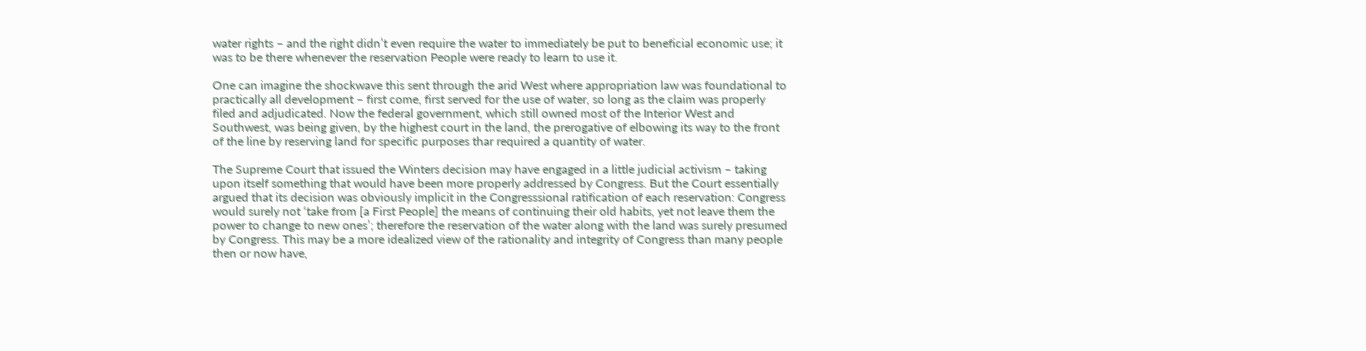water rights – and the right didn’t even require the water to immediately be put to beneficial economic use; it was to be there whenever the reservation People were ready to learn to use it.

One can imagine the shockwave this sent through the arid West where appropriation law was foundational to practically all development – first come, first served for the use of water, so long as the claim was properly filed and adjudicated. Now the federal government, which still owned most of the Interior West and Southwest, was being given, by the highest court in the land, the prerogative of elbowing its way to the front of the line by reserving land for specific purposes thar required a quantity of water.

The Supreme Court that issued the Winters decision may have engaged in a little judicial activism – taking upon itself something that would have been more properly addressed by Congress. But the Court essentially argued that its decision was obviously implicit in the Congresssional ratification of each reservation: Congress would surely not ‘take from [a First People] the means of continuing their old habits, yet not leave them the power to change to new ones’; therefore the reservation of the water along with the land was surely presumed by Congress. This may be a more idealized view of the rationality and integrity of Congress than many people then or now have,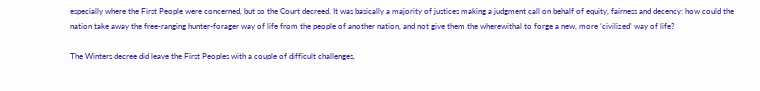especially where the First People were concerned, but so the Court decreed. It was basically a majority of justices making a judgment call on behalf of equity, fairness and decency: how could the nation take away the free-ranging hunter-forager way of life from the people of another nation, and not give them the wherewithal to forge a new, more ‘civilized’ way of life?

The Winters decree did leave the First Peoples with a couple of difficult challenges,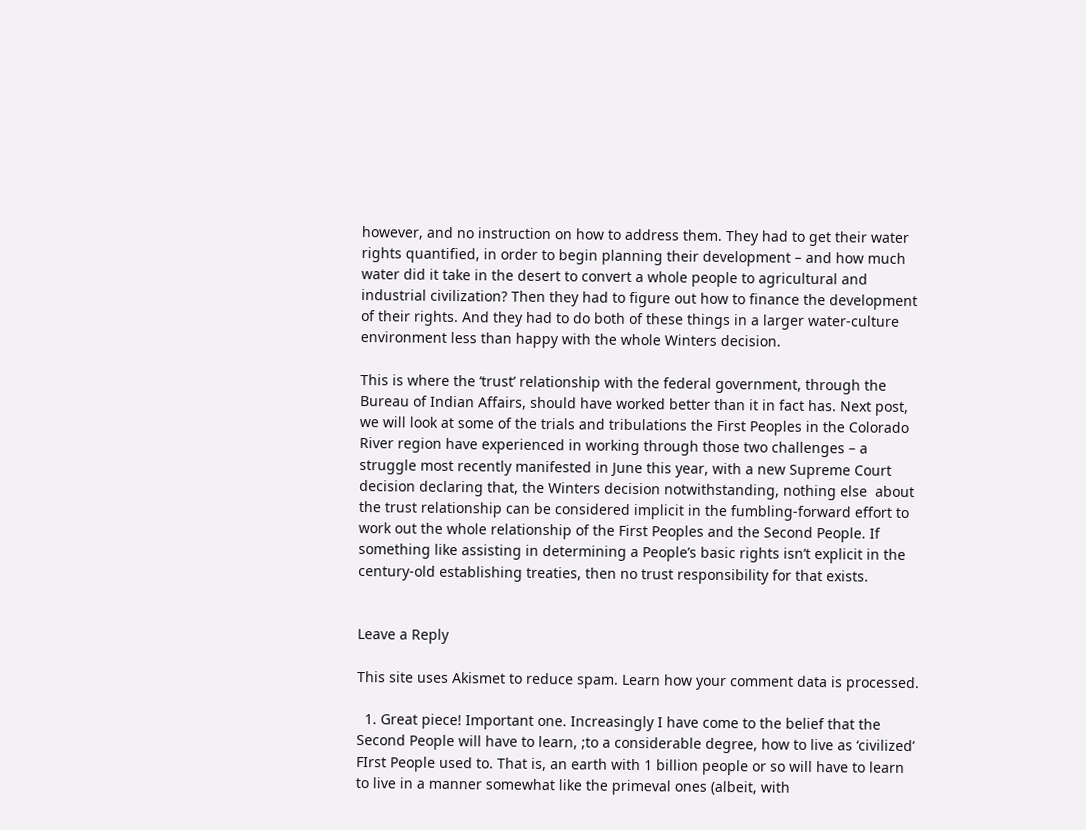however, and no instruction on how to address them. They had to get their water rights quantified, in order to begin planning their development – and how much water did it take in the desert to convert a whole people to agricultural and industrial civilization? Then they had to figure out how to finance the development of their rights. And they had to do both of these things in a larger water-culture environment less than happy with the whole Winters decision.

This is where the ‘trust’ relationship with the federal government, through the Bureau of Indian Affairs, should have worked better than it in fact has. Next post, we will look at some of the trials and tribulations the First Peoples in the Colorado River region have experienced in working through those two challenges – a struggle most recently manifested in June this year, with a new Supreme Court decision declaring that, the Winters decision notwithstanding, nothing else  about the trust relationship can be considered implicit in the fumbling-forward effort to work out the whole relationship of the First Peoples and the Second People. If something like assisting in determining a People’s basic rights isn’t explicit in the century-old establishing treaties, then no trust responsibility for that exists.


Leave a Reply

This site uses Akismet to reduce spam. Learn how your comment data is processed.

  1. Great piece! Important one. Increasingly I have come to the belief that the Second People will have to learn, ;to a considerable degree, how to live as ‘civilized’ FIrst People used to. That is, an earth with 1 billion people or so will have to learn to live in a manner somewhat like the primeval ones (albeit, with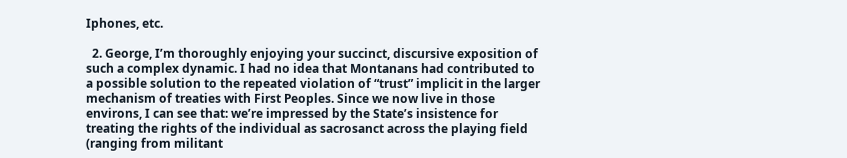Iphones, etc.

  2. George, I’m thoroughly enjoying your succinct, discursive exposition of such a complex dynamic. I had no idea that Montanans had contributed to a possible solution to the repeated violation of “trust” implicit in the larger mechanism of treaties with First Peoples. Since we now live in those environs, I can see that: we’re impressed by the State’s insistence for treating the rights of the individual as sacrosanct across the playing field (ranging from militant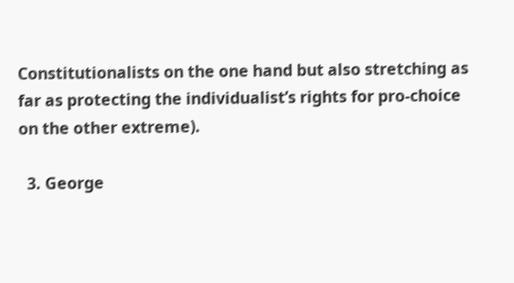Constitutionalists on the one hand but also stretching as far as protecting the individualist’s rights for pro-choice on the other extreme).

  3. George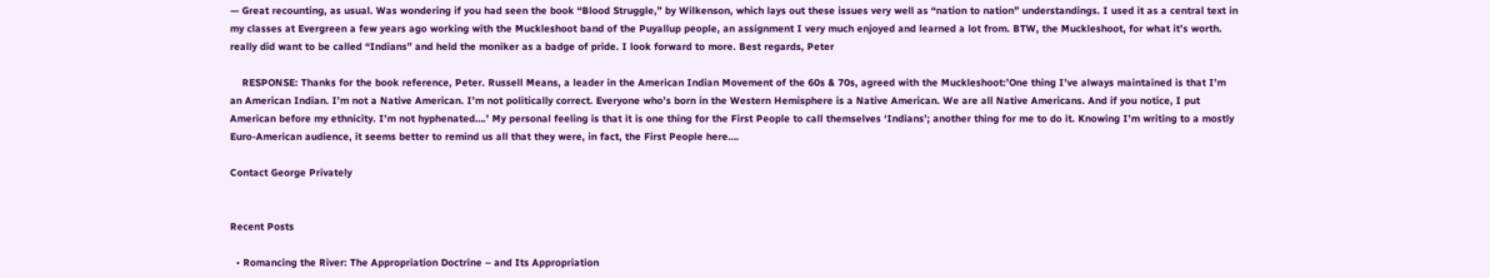— Great recounting, as usual. Was wondering if you had seen the book “Blood Struggle,” by Wilkenson, which lays out these issues very well as “nation to nation” understandings. I used it as a central text in my classes at Evergreen a few years ago working with the Muckleshoot band of the Puyallup people, an assignment I very much enjoyed and learned a lot from. BTW, the Muckleshoot, for what it’s worth. really did want to be called “Indians” and held the moniker as a badge of pride. I look forward to more. Best regards, Peter

    RESPONSE: Thanks for the book reference, Peter. Russell Means, a leader in the American Indian Movement of the 60s & 70s, agreed with the Muckleshoot:’One thing I’ve always maintained is that I’m an American Indian. I’m not a Native American. I’m not politically correct. Everyone who’s born in the Western Hemisphere is a Native American. We are all Native Americans. And if you notice, I put American before my ethnicity. I’m not hyphenated….’ My personal feeling is that it is one thing for the First People to call themselves ‘Indians’; another thing for me to do it. Knowing I’m writing to a mostly Euro-American audience, it seems better to remind us all that they were, in fact, the First People here….

Contact George Privately


Recent Posts

  • Romancing the River: The Appropriation Doctrine – and Its Appropriation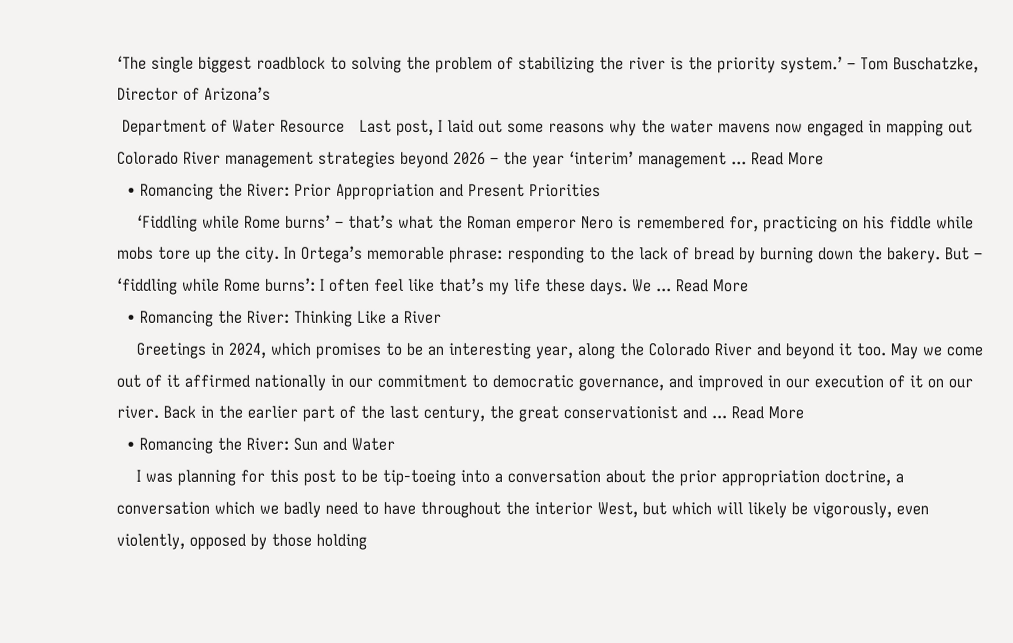‘The single biggest roadblock to solving the problem of stabilizing the river is the priority system.’ – Tom Buschatzke, Director of Arizona’s
 Department of Water Resource   Last post, I laid out some reasons why the water mavens now engaged in mapping out Colorado River management strategies beyond 2026 – the year ‘interim’ management ... Read More
  • Romancing the River: Prior Appropriation and Present Priorities
    ‘Fiddling while Rome burns’ – that’s what the Roman emperor Nero is remembered for, practicing on his fiddle while mobs tore up the city. In Ortega’s memorable phrase: responding to the lack of bread by burning down the bakery. But – ‘fiddling while Rome burns’: I often feel like that’s my life these days. We ... Read More
  • Romancing the River: Thinking Like a River
    Greetings in 2024, which promises to be an interesting year, along the Colorado River and beyond it too. May we come out of it affirmed nationally in our commitment to democratic governance, and improved in our execution of it on our river. Back in the earlier part of the last century, the great conservationist and ... Read More
  • Romancing the River: Sun and Water
    I was planning for this post to be tip-toeing into a conversation about the prior appropriation doctrine, a conversation which we badly need to have throughout the interior West, but which will likely be vigorously, even violently, opposed by those holding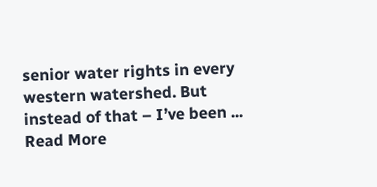senior water rights in every western watershed. But instead of that – I’ve been ... Read More